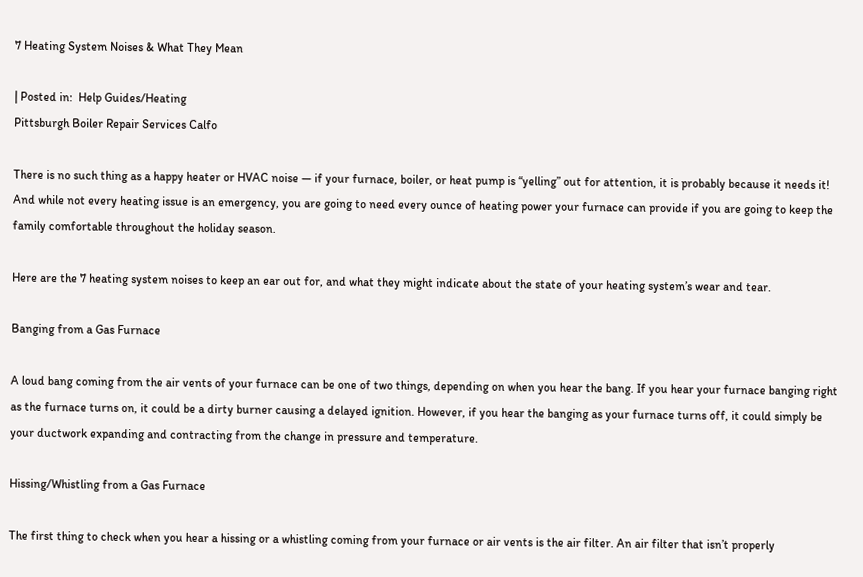7 Heating System Noises & What They Mean

| Posted in:  Help Guides/Heating
Pittsburgh Boiler Repair Services Calfo

There is no such thing as a happy heater or HVAC noise — if your furnace, boiler, or heat pump is “yelling” out for attention, it is probably because it needs it! And while not every heating issue is an emergency, you are going to need every ounce of heating power your furnace can provide if you are going to keep the family comfortable throughout the holiday season.

Here are the 7 heating system noises to keep an ear out for, and what they might indicate about the state of your heating system’s wear and tear.

Banging from a Gas Furnace

A loud bang coming from the air vents of your furnace can be one of two things, depending on when you hear the bang. If you hear your furnace banging right as the furnace turns on, it could be a dirty burner causing a delayed ignition. However, if you hear the banging as your furnace turns off, it could simply be your ductwork expanding and contracting from the change in pressure and temperature.

Hissing/Whistling from a Gas Furnace

The first thing to check when you hear a hissing or a whistling coming from your furnace or air vents is the air filter. An air filter that isn’t properly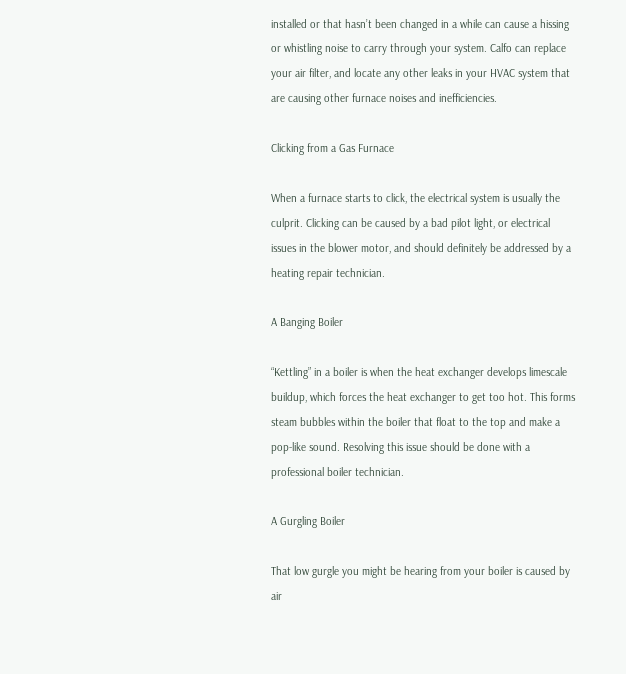installed or that hasn’t been changed in a while can cause a hissing or whistling noise to carry through your system. Calfo can replace your air filter, and locate any other leaks in your HVAC system that are causing other furnace noises and inefficiencies.

Clicking from a Gas Furnace

When a furnace starts to click, the electrical system is usually the culprit. Clicking can be caused by a bad pilot light, or electrical issues in the blower motor, and should definitely be addressed by a heating repair technician.

A Banging Boiler

“Kettling” in a boiler is when the heat exchanger develops limescale buildup, which forces the heat exchanger to get too hot. This forms steam bubbles within the boiler that float to the top and make a pop-like sound. Resolving this issue should be done with a professional boiler technician.

A Gurgling Boiler

That low gurgle you might be hearing from your boiler is caused by air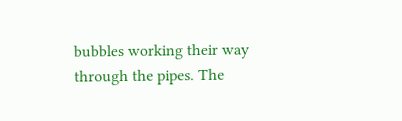bubbles working their way through the pipes. The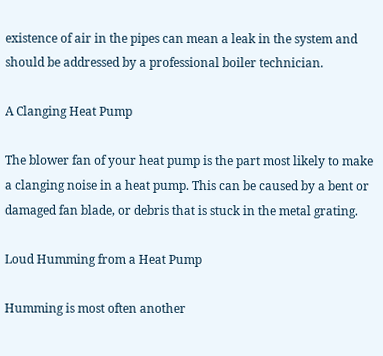existence of air in the pipes can mean a leak in the system and should be addressed by a professional boiler technician.

A Clanging Heat Pump

The blower fan of your heat pump is the part most likely to make a clanging noise in a heat pump. This can be caused by a bent or damaged fan blade, or debris that is stuck in the metal grating.

Loud Humming from a Heat Pump

Humming is most often another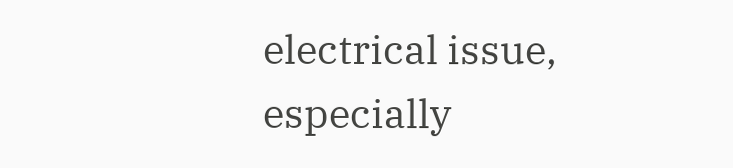electrical issue, especially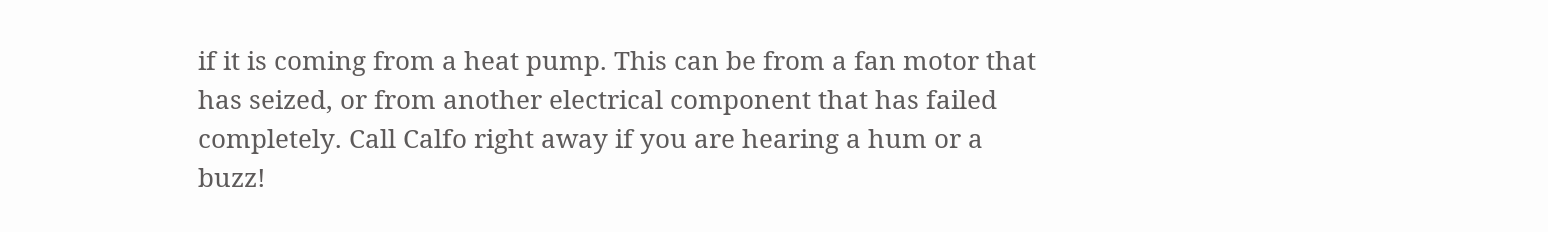if it is coming from a heat pump. This can be from a fan motor that has seized, or from another electrical component that has failed completely. Call Calfo right away if you are hearing a hum or a buzz!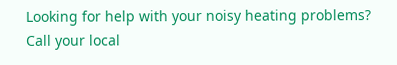Looking for help with your noisy heating problems? Call your local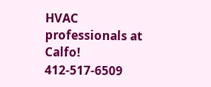HVAC professionals at Calfo! 412-517-6509